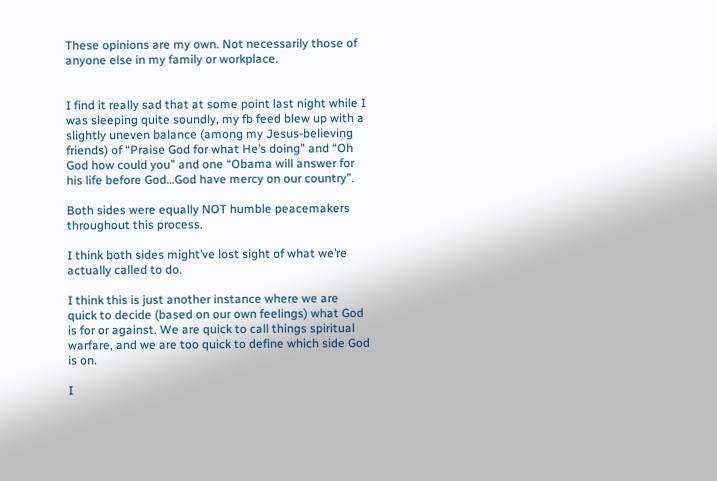These opinions are my own. Not necessarily those of anyone else in my family or workplace.


I find it really sad that at some point last night while I was sleeping quite soundly, my fb feed blew up with a slightly uneven balance (among my Jesus-believing friends) of “Praise God for what He’s doing” and “Oh God how could you” and one “Obama will answer for his life before God…God have mercy on our country”.

Both sides were equally NOT humble peacemakers throughout this process.

I think both sides might’ve lost sight of what we’re actually called to do.

I think this is just another instance where we are quick to decide (based on our own feelings) what God is for or against. We are quick to call things spiritual warfare, and we are too quick to define which side God is on.

I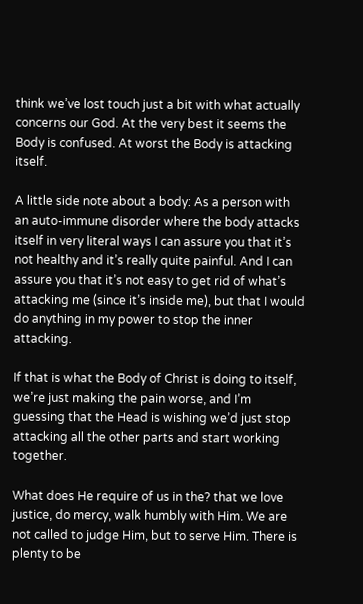think we’ve lost touch just a bit with what actually concerns our God. At the very best it seems the Body is confused. At worst the Body is attacking itself.

A little side note about a body: As a person with an auto-immune disorder where the body attacks itself in very literal ways I can assure you that it’s not healthy and it’s really quite painful. And I can assure you that it’s not easy to get rid of what’s attacking me (since it’s inside me), but that I would do anything in my power to stop the inner attacking.

If that is what the Body of Christ is doing to itself, we’re just making the pain worse, and I’m guessing that the Head is wishing we’d just stop attacking all the other parts and start working together.

What does He require of us in the? that we love justice, do mercy, walk humbly with Him. We are not called to judge Him, but to serve Him. There is plenty to be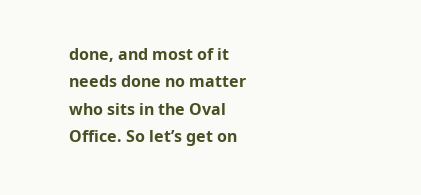done, and most of it needs done no matter who sits in the Oval Office. So let’s get on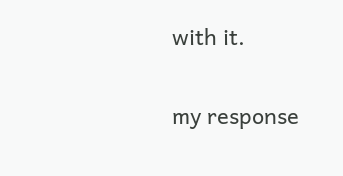with it.

my response